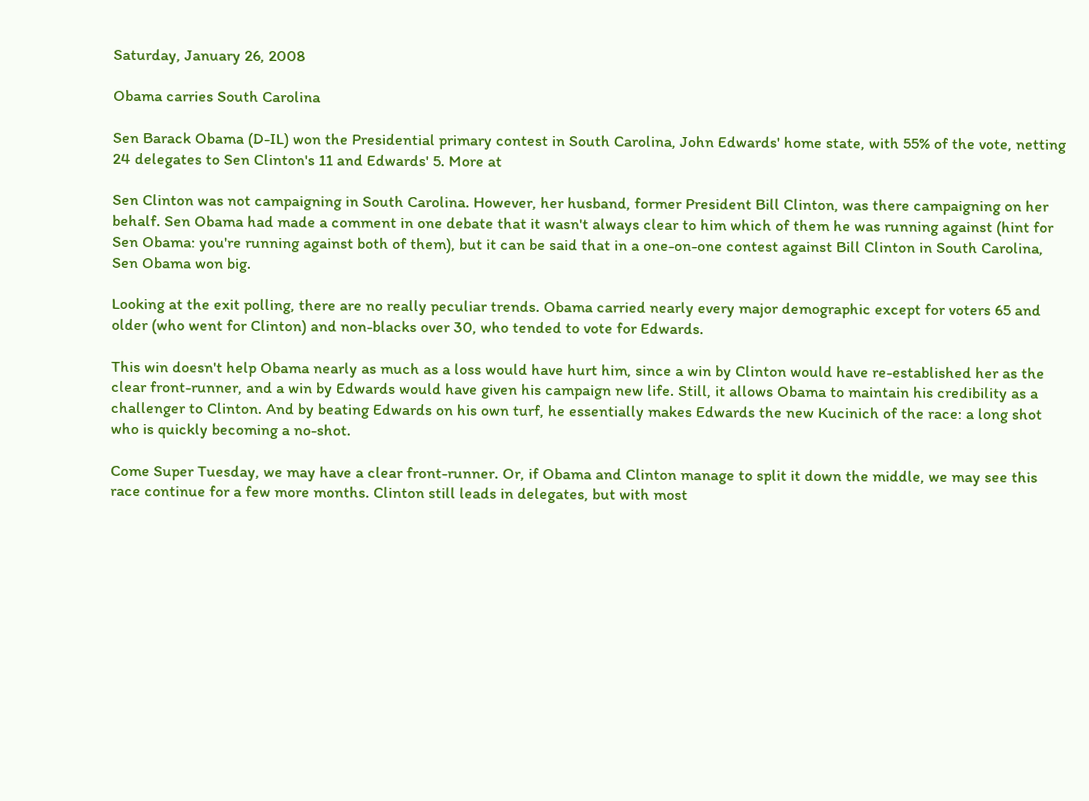Saturday, January 26, 2008

Obama carries South Carolina

Sen Barack Obama (D-IL) won the Presidential primary contest in South Carolina, John Edwards' home state, with 55% of the vote, netting 24 delegates to Sen Clinton's 11 and Edwards' 5. More at

Sen Clinton was not campaigning in South Carolina. However, her husband, former President Bill Clinton, was there campaigning on her behalf. Sen Obama had made a comment in one debate that it wasn't always clear to him which of them he was running against (hint for Sen Obama: you're running against both of them), but it can be said that in a one-on-one contest against Bill Clinton in South Carolina, Sen Obama won big.

Looking at the exit polling, there are no really peculiar trends. Obama carried nearly every major demographic except for voters 65 and older (who went for Clinton) and non-blacks over 30, who tended to vote for Edwards.

This win doesn't help Obama nearly as much as a loss would have hurt him, since a win by Clinton would have re-established her as the clear front-runner, and a win by Edwards would have given his campaign new life. Still, it allows Obama to maintain his credibility as a challenger to Clinton. And by beating Edwards on his own turf, he essentially makes Edwards the new Kucinich of the race: a long shot who is quickly becoming a no-shot.

Come Super Tuesday, we may have a clear front-runner. Or, if Obama and Clinton manage to split it down the middle, we may see this race continue for a few more months. Clinton still leads in delegates, but with most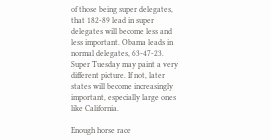of those being super delegates, that 182-89 lead in super delegates will become less and less important. Obama leads in normal delegates, 63-47-23. Super Tuesday may paint a very different picture. If not, later states will become increasingly important, especially large ones like California.

Enough horse race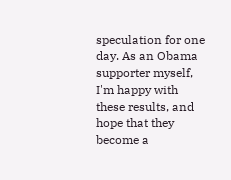speculation for one day. As an Obama supporter myself, I'm happy with these results, and hope that they become a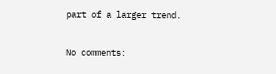part of a larger trend.

No comments: